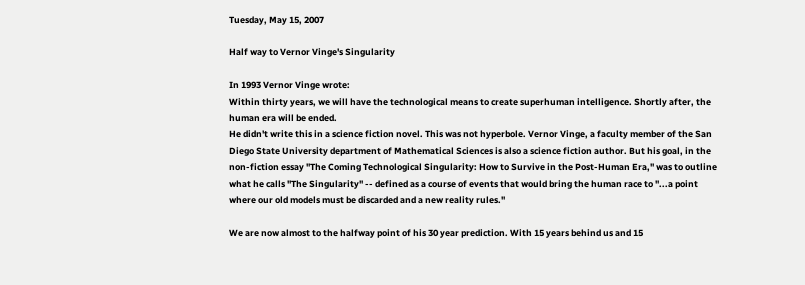Tuesday, May 15, 2007

Half way to Vernor Vinge's Singularity

In 1993 Vernor Vinge wrote:
Within thirty years, we will have the technological means to create superhuman intelligence. Shortly after, the human era will be ended.
He didn't write this in a science fiction novel. This was not hyperbole. Vernor Vinge, a faculty member of the San Diego State University department of Mathematical Sciences is also a science fiction author. But his goal, in the non-fiction essay "The Coming Technological Singularity: How to Survive in the Post-Human Era," was to outline what he calls "The Singularity" -- defined as a course of events that would bring the human race to "...a point where our old models must be discarded and a new reality rules."

We are now almost to the halfway point of his 30 year prediction. With 15 years behind us and 15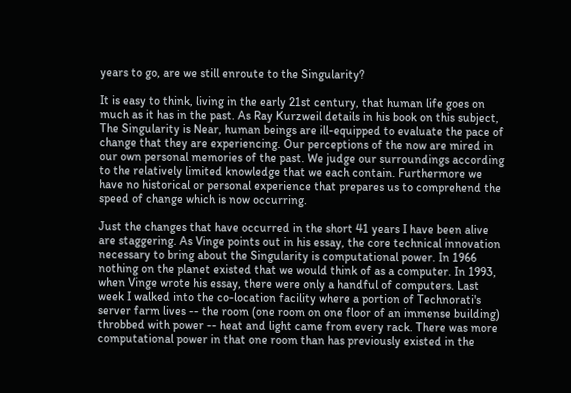years to go, are we still enroute to the Singularity?

It is easy to think, living in the early 21st century, that human life goes on much as it has in the past. As Ray Kurzweil details in his book on this subject, The Singularity is Near, human beings are ill-equipped to evaluate the pace of change that they are experiencing. Our perceptions of the now are mired in our own personal memories of the past. We judge our surroundings according to the relatively limited knowledge that we each contain. Furthermore we have no historical or personal experience that prepares us to comprehend the speed of change which is now occurring.

Just the changes that have occurred in the short 41 years I have been alive are staggering. As Vinge points out in his essay, the core technical innovation necessary to bring about the Singularity is computational power. In 1966 nothing on the planet existed that we would think of as a computer. In 1993, when Vinge wrote his essay, there were only a handful of computers. Last week I walked into the co-location facility where a portion of Technorati's server farm lives -- the room (one room on one floor of an immense building) throbbed with power -- heat and light came from every rack. There was more computational power in that one room than has previously existed in the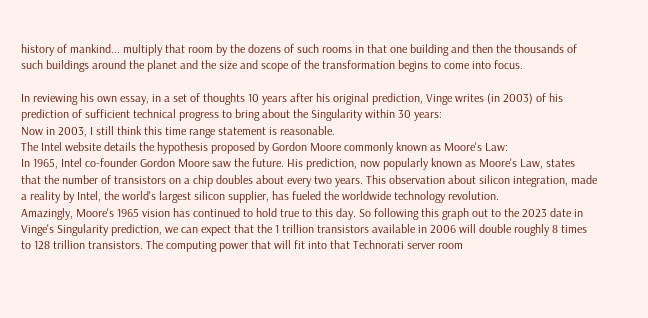history of mankind... multiply that room by the dozens of such rooms in that one building and then the thousands of such buildings around the planet and the size and scope of the transformation begins to come into focus.

In reviewing his own essay, in a set of thoughts 10 years after his original prediction, Vinge writes (in 2003) of his prediction of sufficient technical progress to bring about the Singularity within 30 years:
Now in 2003, I still think this time range statement is reasonable.
The Intel website details the hypothesis proposed by Gordon Moore commonly known as Moore's Law:
In 1965, Intel co-founder Gordon Moore saw the future. His prediction, now popularly known as Moore's Law, states that the number of transistors on a chip doubles about every two years. This observation about silicon integration, made a reality by Intel, the world's largest silicon supplier, has fueled the worldwide technology revolution.
Amazingly, Moore's 1965 vision has continued to hold true to this day. So following this graph out to the 2023 date in Vinge's Singularity prediction, we can expect that the 1 trillion transistors available in 2006 will double roughly 8 times to 128 trillion transistors. The computing power that will fit into that Technorati server room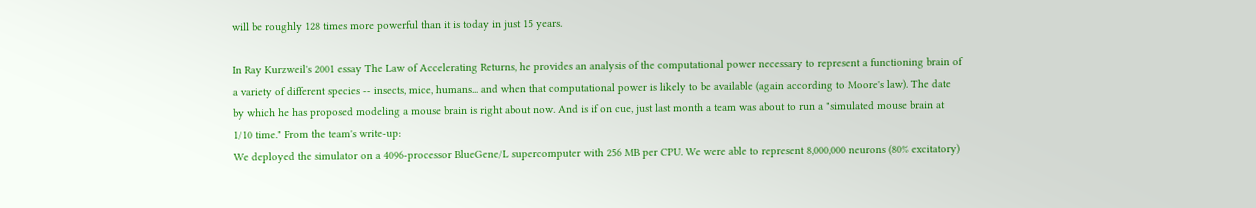will be roughly 128 times more powerful than it is today in just 15 years.

In Ray Kurzweil's 2001 essay The Law of Accelerating Returns, he provides an analysis of the computational power necessary to represent a functioning brain of a variety of different species -- insects, mice, humans... and when that computational power is likely to be available (again according to Moore's law). The date by which he has proposed modeling a mouse brain is right about now. And is if on cue, just last month a team was about to run a "simulated mouse brain at 1/10 time." From the team's write-up:
We deployed the simulator on a 4096-processor BlueGene/L supercomputer with 256 MB per CPU. We were able to represent 8,000,000 neurons (80% excitatory)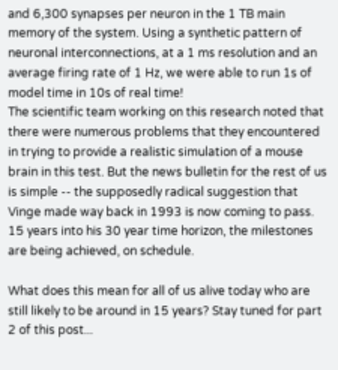and 6,300 synapses per neuron in the 1 TB main memory of the system. Using a synthetic pattern of neuronal interconnections, at a 1 ms resolution and an average firing rate of 1 Hz, we were able to run 1s of model time in 10s of real time!
The scientific team working on this research noted that there were numerous problems that they encountered in trying to provide a realistic simulation of a mouse brain in this test. But the news bulletin for the rest of us is simple -- the supposedly radical suggestion that Vinge made way back in 1993 is now coming to pass. 15 years into his 30 year time horizon, the milestones are being achieved, on schedule.

What does this mean for all of us alive today who are still likely to be around in 15 years? Stay tuned for part 2 of this post...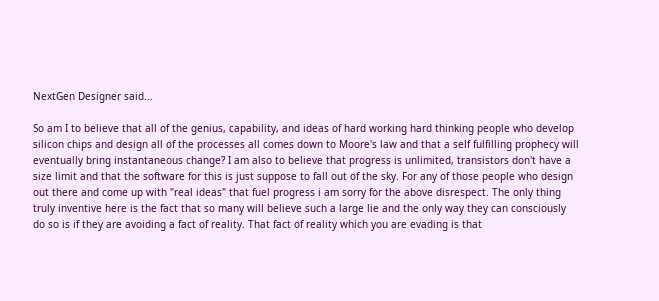NextGen Designer said...

So am I to believe that all of the genius, capability, and ideas of hard working hard thinking people who develop silicon chips and design all of the processes all comes down to Moore's law and that a self fulfilling prophecy will eventually bring instantaneous change? I am also to believe that progress is unlimited, transistors don't have a size limit and that the software for this is just suppose to fall out of the sky. For any of those people who design out there and come up with "real ideas" that fuel progress i am sorry for the above disrespect. The only thing truly inventive here is the fact that so many will believe such a large lie and the only way they can consciously do so is if they are avoiding a fact of reality. That fact of reality which you are evading is that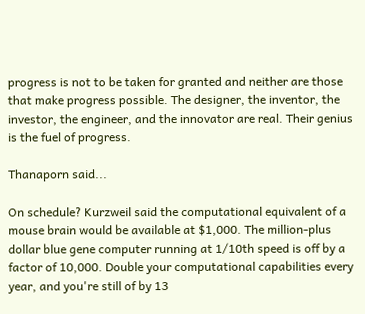progress is not to be taken for granted and neither are those that make progress possible. The designer, the inventor, the investor, the engineer, and the innovator are real. Their genius is the fuel of progress.

Thanaporn said...

On schedule? Kurzweil said the computational equivalent of a mouse brain would be available at $1,000. The million-plus dollar blue gene computer running at 1/10th speed is off by a factor of 10,000. Double your computational capabilities every year, and you're still of by 13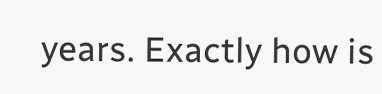years. Exactly how is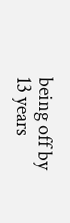being off by 13 years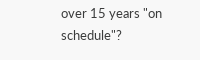over 15 years "on schedule"?